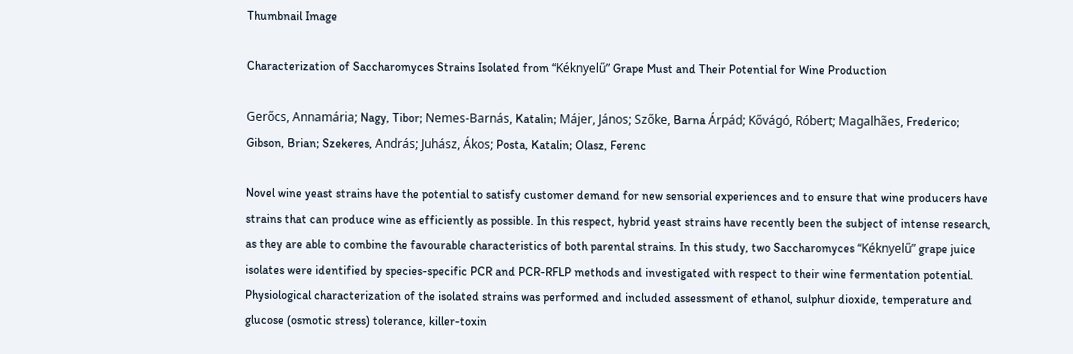Thumbnail Image

Characterization of Saccharomyces Strains Isolated from “Kéknyelű” Grape Must and Their Potential for Wine Production

Gerőcs, Annamária; Nagy, Tibor; Nemes-Barnás, Katalin; Májer, János; Szőke, Barna Árpád; Kővágó, Róbert; Magalhães, Frederico; Gibson, Brian; Szekeres, András; Juhász, Ákos; Posta, Katalin; Olasz, Ferenc

Novel wine yeast strains have the potential to satisfy customer demand for new sensorial experiences and to ensure that wine producers have strains that can produce wine as efficiently as possible. In this respect, hybrid yeast strains have recently been the subject of intense research, as they are able to combine the favourable characteristics of both parental strains. In this study, two Saccharomyces “Kéknyelű” grape juice isolates were identified by species-specific PCR and PCR-RFLP methods and investigated with respect to their wine fermentation potential. Physiological characterization of the isolated strains was performed and included assessment of ethanol, sulphur dioxide, temperature and glucose (osmotic stress) tolerance, killer-toxin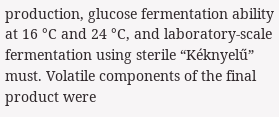production, glucose fermentation ability at 16 °C and 24 °C, and laboratory-scale fermentation using sterile “Kéknyelű” must. Volatile components of the final product were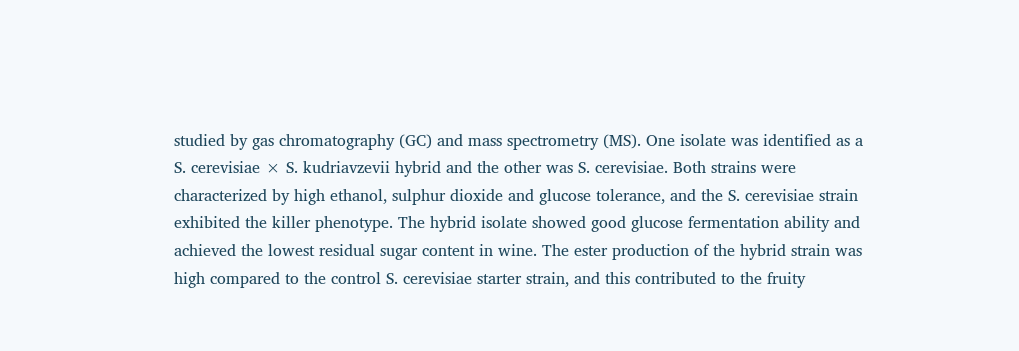studied by gas chromatography (GC) and mass spectrometry (MS). One isolate was identified as a S. cerevisiae × S. kudriavzevii hybrid and the other was S. cerevisiae. Both strains were characterized by high ethanol, sulphur dioxide and glucose tolerance, and the S. cerevisiae strain exhibited the killer phenotype. The hybrid isolate showed good glucose fermentation ability and achieved the lowest residual sugar content in wine. The ester production of the hybrid strain was high compared to the control S. cerevisiae starter strain, and this contributed to the fruity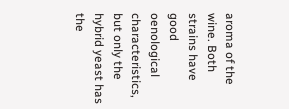aroma of the wine. Both strains have good oenological characteristics, but only the hybrid yeast has the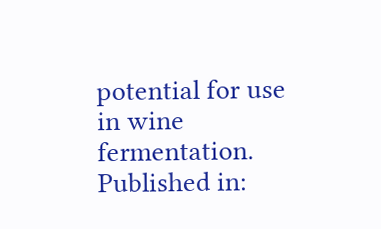potential for use in wine fermentation.
Published in: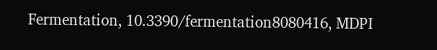Fermentation, 10.3390/fermentation8080416, MDPI